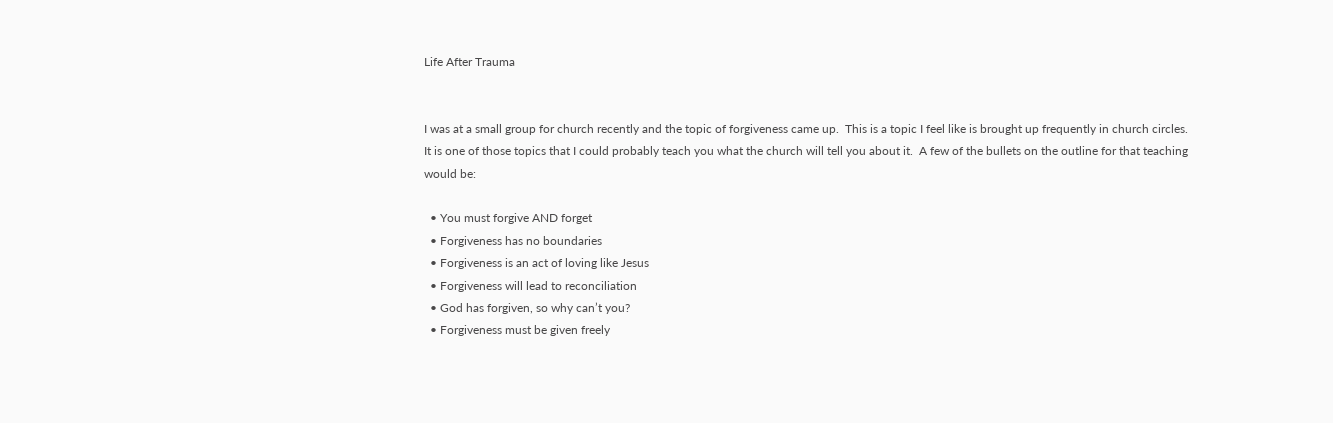Life After Trauma


I was at a small group for church recently and the topic of forgiveness came up.  This is a topic I feel like is brought up frequently in church circles.  It is one of those topics that I could probably teach you what the church will tell you about it.  A few of the bullets on the outline for that teaching would be:

  • You must forgive AND forget
  • Forgiveness has no boundaries
  • Forgiveness is an act of loving like Jesus
  • Forgiveness will lead to reconciliation
  • God has forgiven, so why can’t you?
  • Forgiveness must be given freely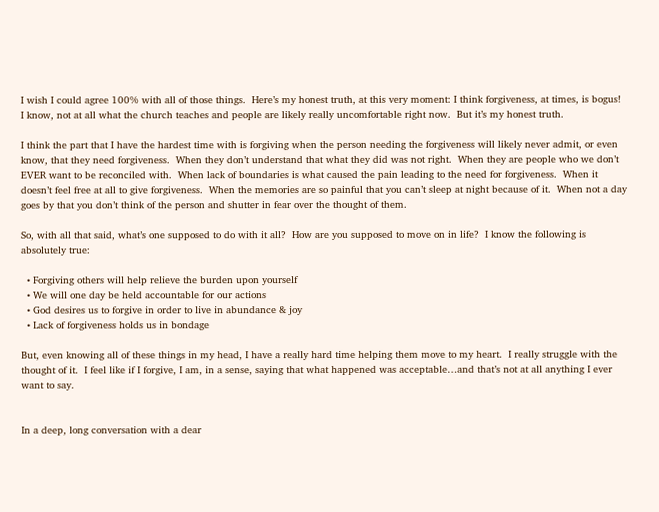I wish I could agree 100% with all of those things.  Here’s my honest truth, at this very moment: I think forgiveness, at times, is bogus!  I know, not at all what the church teaches and people are likely really uncomfortable right now.  But it’s my honest truth.

I think the part that I have the hardest time with is forgiving when the person needing the forgiveness will likely never admit, or even know, that they need forgiveness.  When they don’t understand that what they did was not right.  When they are people who we don’t EVER want to be reconciled with.  When lack of boundaries is what caused the pain leading to the need for forgiveness.  When it doesn’t feel free at all to give forgiveness.  When the memories are so painful that you can’t sleep at night because of it.  When not a day goes by that you don’t think of the person and shutter in fear over the thought of them.

So, with all that said, what’s one supposed to do with it all?  How are you supposed to move on in life?  I know the following is absolutely true:

  • Forgiving others will help relieve the burden upon yourself
  • We will one day be held accountable for our actions
  • God desires us to forgive in order to live in abundance & joy
  • Lack of forgiveness holds us in bondage

But, even knowing all of these things in my head, I have a really hard time helping them move to my heart.  I really struggle with the thought of it.  I feel like if I forgive, I am, in a sense, saying that what happened was acceptable…and that’s not at all anything I ever want to say.


In a deep, long conversation with a dear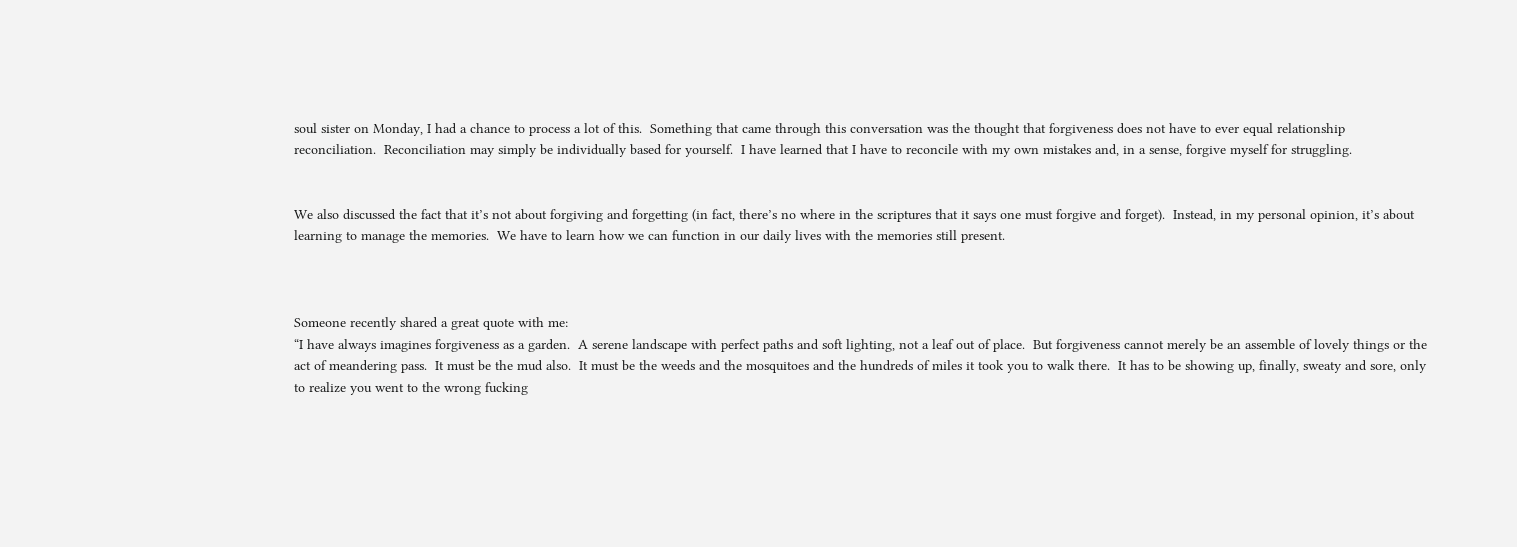soul sister on Monday, I had a chance to process a lot of this.  Something that came through this conversation was the thought that forgiveness does not have to ever equal relationship reconciliation.  Reconciliation may simply be individually based for yourself.  I have learned that I have to reconcile with my own mistakes and, in a sense, forgive myself for struggling.


We also discussed the fact that it’s not about forgiving and forgetting (in fact, there’s no where in the scriptures that it says one must forgive and forget).  Instead, in my personal opinion, it’s about learning to manage the memories.  We have to learn how we can function in our daily lives with the memories still present.



Someone recently shared a great quote with me:
“I have always imagines forgiveness as a garden.  A serene landscape with perfect paths and soft lighting, not a leaf out of place.  But forgiveness cannot merely be an assemble of lovely things or the act of meandering pass.  It must be the mud also.  It must be the weeds and the mosquitoes and the hundreds of miles it took you to walk there.  It has to be showing up, finally, sweaty and sore, only to realize you went to the wrong fucking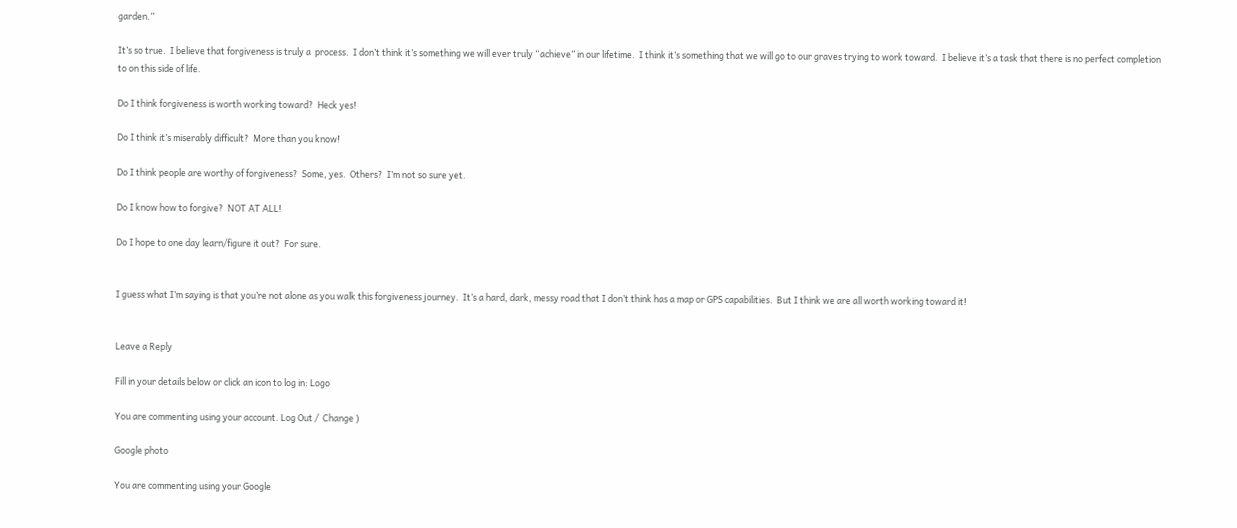garden.”

It’s so true.  I believe that forgiveness is truly a  process.  I don’t think it’s something we will ever truly “achieve” in our lifetime.  I think it’s something that we will go to our graves trying to work toward.  I believe it’s a task that there is no perfect completion to on this side of life.

Do I think forgiveness is worth working toward?  Heck yes!

Do I think it’s miserably difficult?  More than you know!

Do I think people are worthy of forgiveness?  Some, yes.  Others?  I’m not so sure yet.

Do I know how to forgive?  NOT AT ALL!

Do I hope to one day learn/figure it out?  For sure.


I guess what I’m saying is that you’re not alone as you walk this forgiveness journey.  It’s a hard, dark, messy road that I don’t think has a map or GPS capabilities.  But I think we are all worth working toward it!


Leave a Reply

Fill in your details below or click an icon to log in: Logo

You are commenting using your account. Log Out /  Change )

Google photo

You are commenting using your Google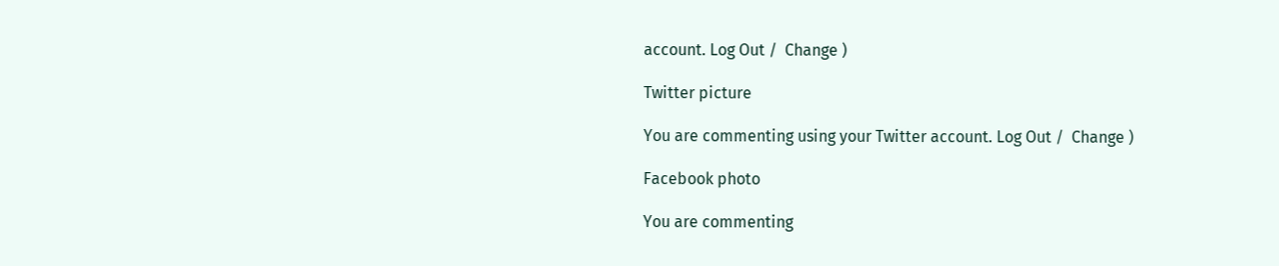account. Log Out /  Change )

Twitter picture

You are commenting using your Twitter account. Log Out /  Change )

Facebook photo

You are commenting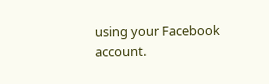using your Facebook account.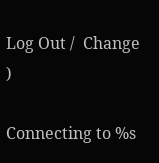Log Out /  Change )

Connecting to %s